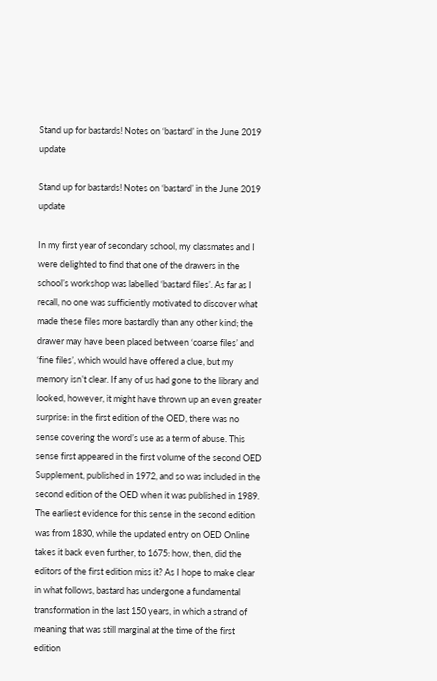Stand up for bastards! Notes on ‘bastard’ in the June 2019 update

Stand up for bastards! Notes on ‘bastard’ in the June 2019 update

In my first year of secondary school, my classmates and I were delighted to find that one of the drawers in the school’s workshop was labelled ‘bastard files’. As far as I recall, no one was sufficiently motivated to discover what made these files more bastardly than any other kind; the drawer may have been placed between ‘coarse files’ and ‘fine files’, which would have offered a clue, but my memory isn’t clear. If any of us had gone to the library and looked, however, it might have thrown up an even greater surprise: in the first edition of the OED, there was no sense covering the word’s use as a term of abuse. This sense first appeared in the first volume of the second OED Supplement, published in 1972, and so was included in the second edition of the OED when it was published in 1989. The earliest evidence for this sense in the second edition was from 1830, while the updated entry on OED Online takes it back even further, to 1675: how, then, did the editors of the first edition miss it? As I hope to make clear in what follows, bastard has undergone a fundamental transformation in the last 150 years, in which a strand of meaning that was still marginal at the time of the first edition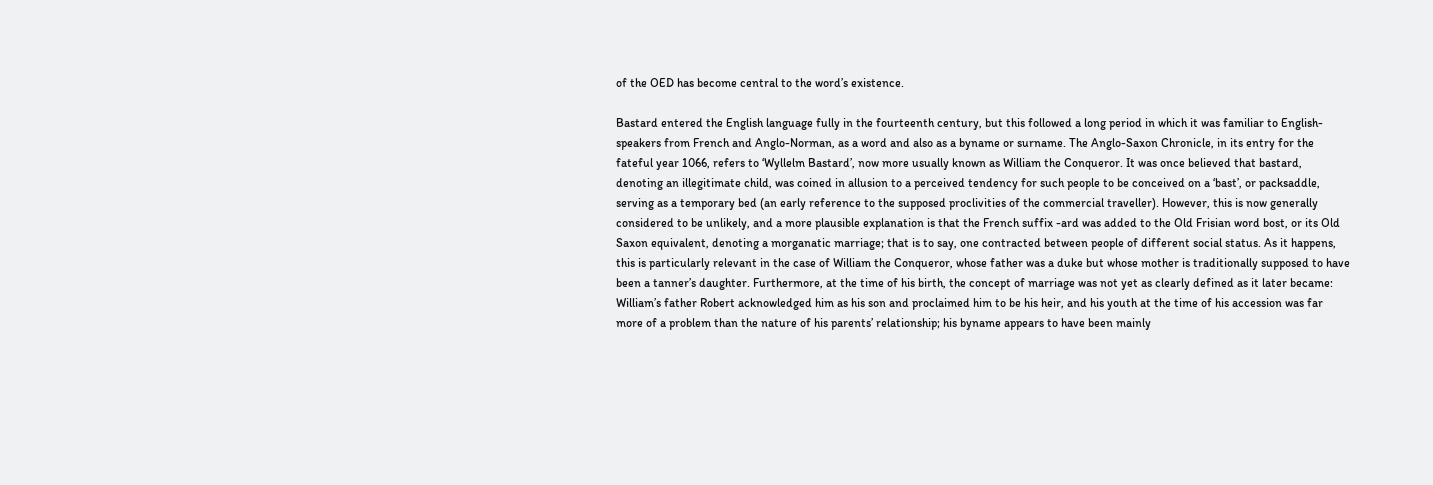of the OED has become central to the word’s existence.

Bastard entered the English language fully in the fourteenth century, but this followed a long period in which it was familiar to English-speakers from French and Anglo-Norman, as a word and also as a byname or surname. The Anglo-Saxon Chronicle, in its entry for the fateful year 1066, refers to ‘Wyllelm Bastard’, now more usually known as William the Conqueror. It was once believed that bastard, denoting an illegitimate child, was coined in allusion to a perceived tendency for such people to be conceived on a ‘bast’, or packsaddle, serving as a temporary bed (an early reference to the supposed proclivities of the commercial traveller). However, this is now generally considered to be unlikely, and a more plausible explanation is that the French suffix -ard was added to the Old Frisian word bost, or its Old Saxon equivalent, denoting a morganatic marriage; that is to say, one contracted between people of different social status. As it happens, this is particularly relevant in the case of William the Conqueror, whose father was a duke but whose mother is traditionally supposed to have been a tanner’s daughter. Furthermore, at the time of his birth, the concept of marriage was not yet as clearly defined as it later became: William’s father Robert acknowledged him as his son and proclaimed him to be his heir, and his youth at the time of his accession was far more of a problem than the nature of his parents’ relationship; his byname appears to have been mainly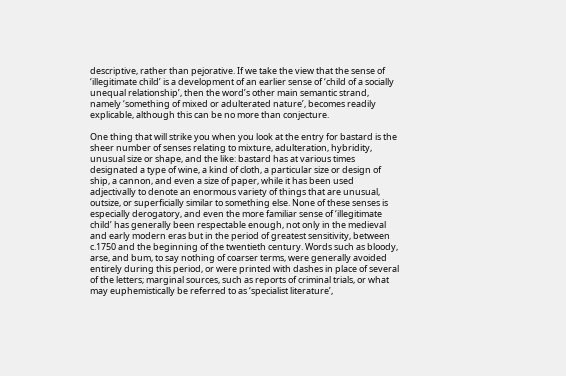descriptive, rather than pejorative. If we take the view that the sense of ‘illegitimate child’ is a development of an earlier sense of ‘child of a socially unequal relationship’, then the word’s other main semantic strand, namely ‘something of mixed or adulterated nature’, becomes readily explicable, although this can be no more than conjecture.

One thing that will strike you when you look at the entry for bastard is the sheer number of senses relating to mixture, adulteration, hybridity, unusual size or shape, and the like: bastard has at various times designated a type of wine, a kind of cloth, a particular size or design of ship, a cannon, and even a size of paper, while it has been used adjectivally to denote an enormous variety of things that are unusual, outsize, or superficially similar to something else. None of these senses is especially derogatory, and even the more familiar sense of ‘illegitimate child’ has generally been respectable enough, not only in the medieval and early modern eras but in the period of greatest sensitivity, between c.1750 and the beginning of the twentieth century. Words such as bloody, arse, and bum, to say nothing of coarser terms, were generally avoided entirely during this period, or were printed with dashes in place of several of the letters; marginal sources, such as reports of criminal trials, or what may euphemistically be referred to as ‘specialist literature’,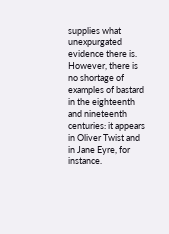supplies what unexpurgated evidence there is. However, there is no shortage of examples of bastard in the eighteenth and nineteenth centuries: it appears in Oliver Twist and in Jane Eyre, for instance.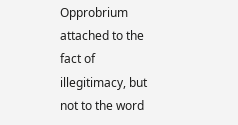Opprobrium attached to the fact of illegitimacy, but not to the word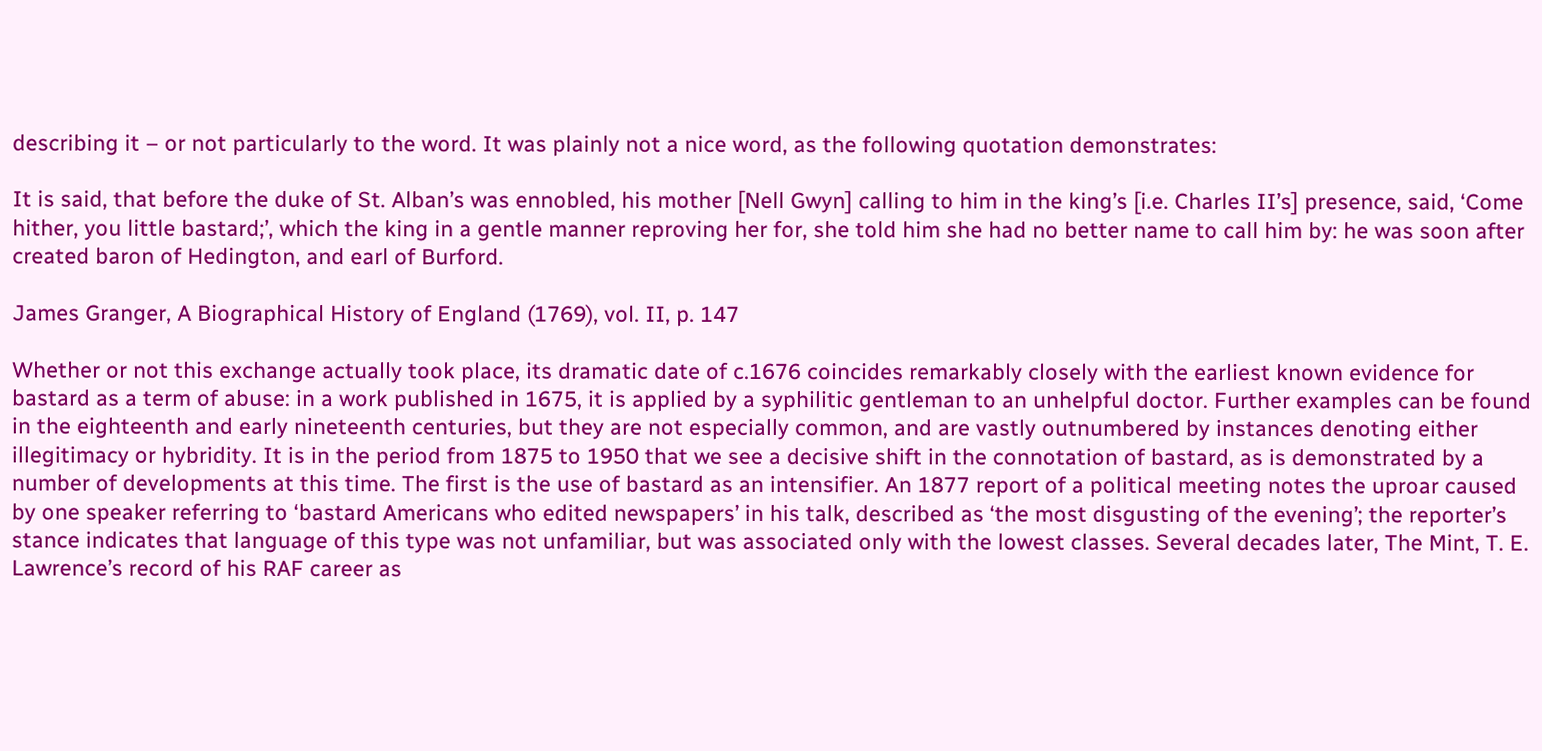describing it – or not particularly to the word. It was plainly not a nice word, as the following quotation demonstrates:

It is said, that before the duke of St. Alban’s was ennobled, his mother [Nell Gwyn] calling to him in the king’s [i.e. Charles II’s] presence, said, ‘Come hither, you little bastard;’, which the king in a gentle manner reproving her for, she told him she had no better name to call him by: he was soon after created baron of Hedington, and earl of Burford.

James Granger, A Biographical History of England (1769), vol. II, p. 147

Whether or not this exchange actually took place, its dramatic date of c.1676 coincides remarkably closely with the earliest known evidence for bastard as a term of abuse: in a work published in 1675, it is applied by a syphilitic gentleman to an unhelpful doctor. Further examples can be found in the eighteenth and early nineteenth centuries, but they are not especially common, and are vastly outnumbered by instances denoting either illegitimacy or hybridity. It is in the period from 1875 to 1950 that we see a decisive shift in the connotation of bastard, as is demonstrated by a number of developments at this time. The first is the use of bastard as an intensifier. An 1877 report of a political meeting notes the uproar caused by one speaker referring to ‘bastard Americans who edited newspapers’ in his talk, described as ‘the most disgusting of the evening’; the reporter’s stance indicates that language of this type was not unfamiliar, but was associated only with the lowest classes. Several decades later, The Mint, T. E. Lawrence’s record of his RAF career as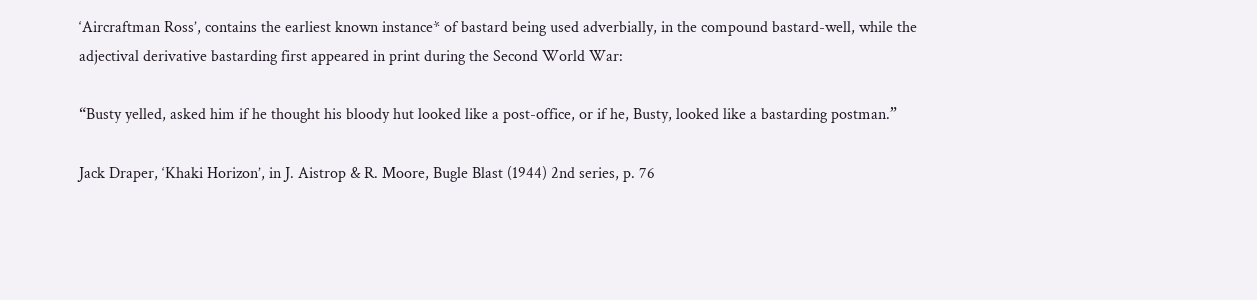‘Aircraftman Ross’, contains the earliest known instance* of bastard being used adverbially, in the compound bastard-well, while the adjectival derivative bastarding first appeared in print during the Second World War:

“Busty yelled, asked him if he thought his bloody hut looked like a post-office, or if he, Busty, looked like a bastarding postman.”

Jack Draper, ‘Khaki Horizon’, in J. Aistrop & R. Moore, Bugle Blast (1944) 2nd series, p. 76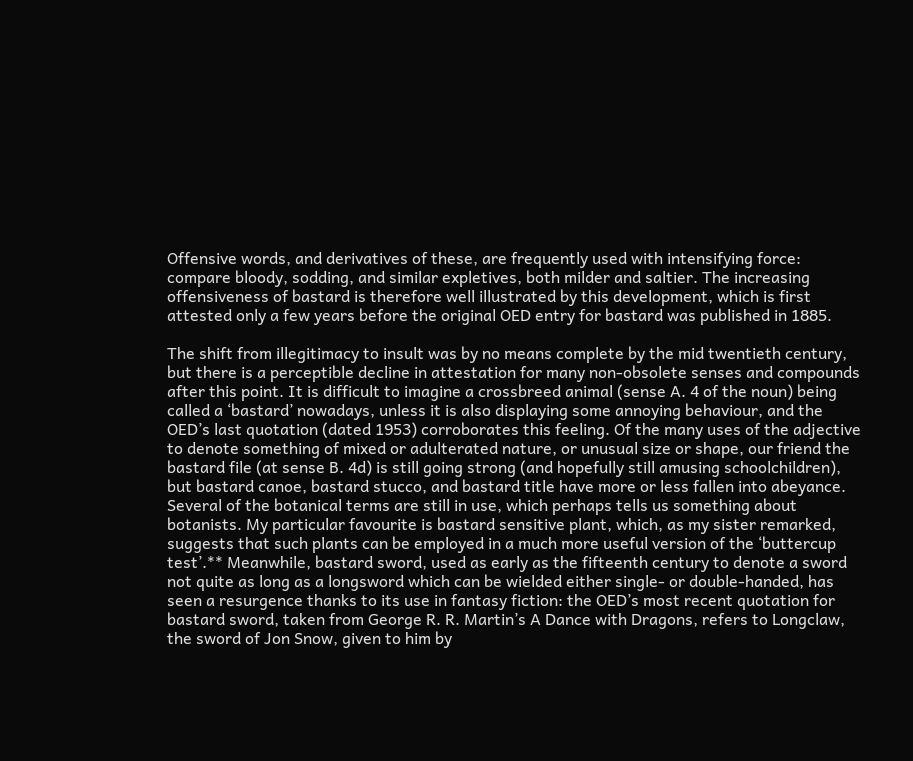Offensive words, and derivatives of these, are frequently used with intensifying force: compare bloody, sodding, and similar expletives, both milder and saltier. The increasing offensiveness of bastard is therefore well illustrated by this development, which is first attested only a few years before the original OED entry for bastard was published in 1885.

The shift from illegitimacy to insult was by no means complete by the mid twentieth century, but there is a perceptible decline in attestation for many non-obsolete senses and compounds after this point. It is difficult to imagine a crossbreed animal (sense A. 4 of the noun) being called a ‘bastard’ nowadays, unless it is also displaying some annoying behaviour, and the OED’s last quotation (dated 1953) corroborates this feeling. Of the many uses of the adjective to denote something of mixed or adulterated nature, or unusual size or shape, our friend the bastard file (at sense B. 4d) is still going strong (and hopefully still amusing schoolchildren), but bastard canoe, bastard stucco, and bastard title have more or less fallen into abeyance. Several of the botanical terms are still in use, which perhaps tells us something about botanists. My particular favourite is bastard sensitive plant, which, as my sister remarked, suggests that such plants can be employed in a much more useful version of the ‘buttercup test’.** Meanwhile, bastard sword, used as early as the fifteenth century to denote a sword not quite as long as a longsword which can be wielded either single- or double-handed, has seen a resurgence thanks to its use in fantasy fiction: the OED’s most recent quotation for bastard sword, taken from George R. R. Martin’s A Dance with Dragons, refers to Longclaw, the sword of Jon Snow, given to him by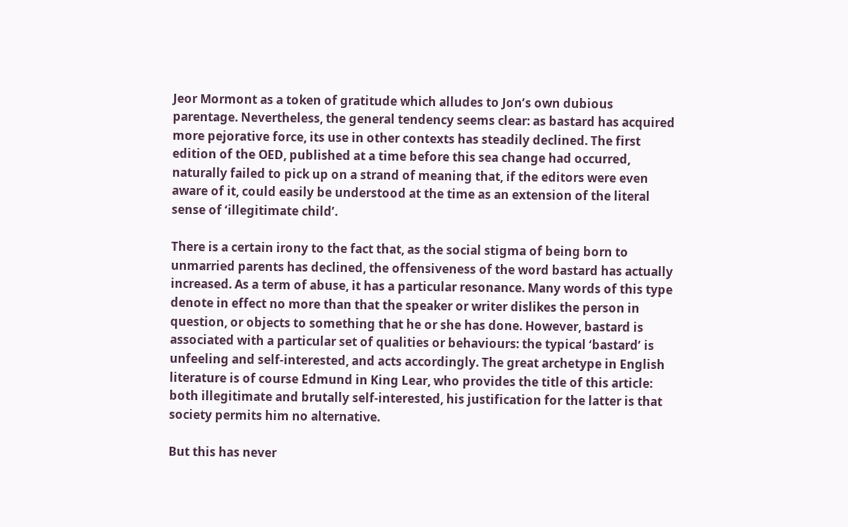Jeor Mormont as a token of gratitude which alludes to Jon’s own dubious parentage. Nevertheless, the general tendency seems clear: as bastard has acquired more pejorative force, its use in other contexts has steadily declined. The first edition of the OED, published at a time before this sea change had occurred, naturally failed to pick up on a strand of meaning that, if the editors were even aware of it, could easily be understood at the time as an extension of the literal sense of ‘illegitimate child’.

There is a certain irony to the fact that, as the social stigma of being born to unmarried parents has declined, the offensiveness of the word bastard has actually increased. As a term of abuse, it has a particular resonance. Many words of this type denote in effect no more than that the speaker or writer dislikes the person in question, or objects to something that he or she has done. However, bastard is associated with a particular set of qualities or behaviours: the typical ‘bastard’ is unfeeling and self-interested, and acts accordingly. The great archetype in English literature is of course Edmund in King Lear, who provides the title of this article: both illegitimate and brutally self-interested, his justification for the latter is that society permits him no alternative.

But this has never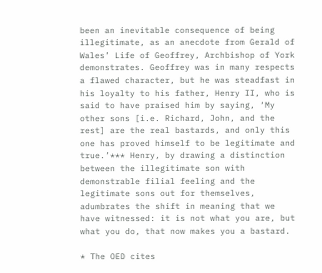been an inevitable consequence of being illegitimate, as an anecdote from Gerald of Wales’ Life of Geoffrey, Archbishop of York demonstrates. Geoffrey was in many respects a flawed character, but he was steadfast in his loyalty to his father, Henry II, who is said to have praised him by saying, ‘My other sons [i.e. Richard, John, and the rest] are the real bastards, and only this one has proved himself to be legitimate and true.’*** Henry, by drawing a distinction between the illegitimate son with demonstrable filial feeling and the legitimate sons out for themselves, adumbrates the shift in meaning that we have witnessed: it is not what you are, but what you do, that now makes you a bastard.

* The OED cites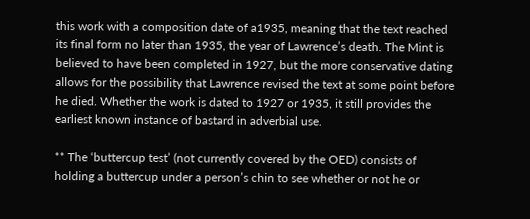this work with a composition date of a1935, meaning that the text reached its final form no later than 1935, the year of Lawrence’s death. The Mint is believed to have been completed in 1927, but the more conservative dating allows for the possibility that Lawrence revised the text at some point before he died. Whether the work is dated to 1927 or 1935, it still provides the earliest known instance of bastard in adverbial use.

** The ‘buttercup test’ (not currently covered by the OED) consists of holding a buttercup under a person’s chin to see whether or not he or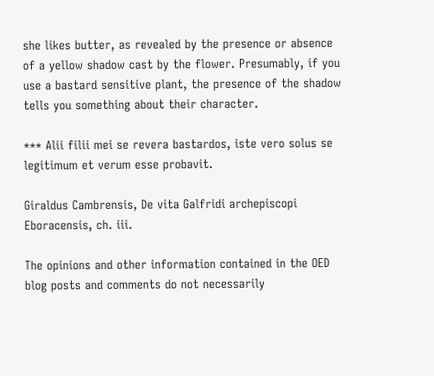she likes butter, as revealed by the presence or absence of a yellow shadow cast by the flower. Presumably, if you use a bastard sensitive plant, the presence of the shadow tells you something about their character.

*** Alii filii mei se revera bastardos, iste vero solus se legitimum et verum esse probavit.

Giraldus Cambrensis, De vita Galfridi archepiscopi Eboracensis, ch. iii.

The opinions and other information contained in the OED blog posts and comments do not necessarily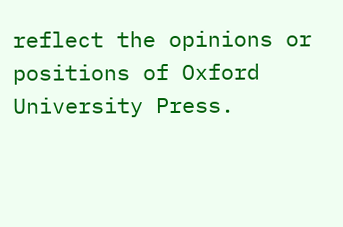reflect the opinions or positions of Oxford University Press.